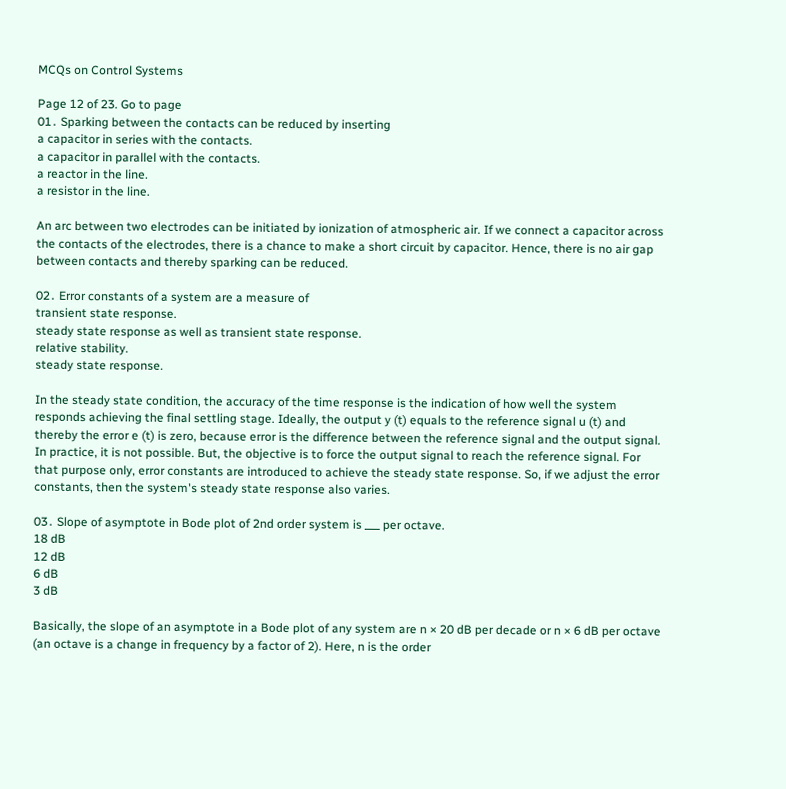MCQs on Control Systems

Page 12 of 23. Go to page
01․ Sparking between the contacts can be reduced by inserting
a capacitor in series with the contacts.
a capacitor in parallel with the contacts.
a reactor in the line.
a resistor in the line.

An arc between two electrodes can be initiated by ionization of atmospheric air. If we connect a capacitor across the contacts of the electrodes, there is a chance to make a short circuit by capacitor. Hence, there is no air gap between contacts and thereby sparking can be reduced.

02․ Error constants of a system are a measure of
transient state response.
steady state response as well as transient state response.
relative stability.
steady state response.

In the steady state condition, the accuracy of the time response is the indication of how well the system responds achieving the final settling stage. Ideally, the output y (t) equals to the reference signal u (t) and thereby the error e (t) is zero, because error is the difference between the reference signal and the output signal. In practice, it is not possible. But, the objective is to force the output signal to reach the reference signal. For that purpose only, error constants are introduced to achieve the steady state response. So, if we adjust the error constants, then the system's steady state response also varies.

03․ Slope of asymptote in Bode plot of 2nd order system is ___ per octave.
18 dB
12 dB
6 dB
3 dB

Basically, the slope of an asymptote in a Bode plot of any system are n × 20 dB per decade or n × 6 dB per octave (an octave is a change in frequency by a factor of 2). Here, n is the order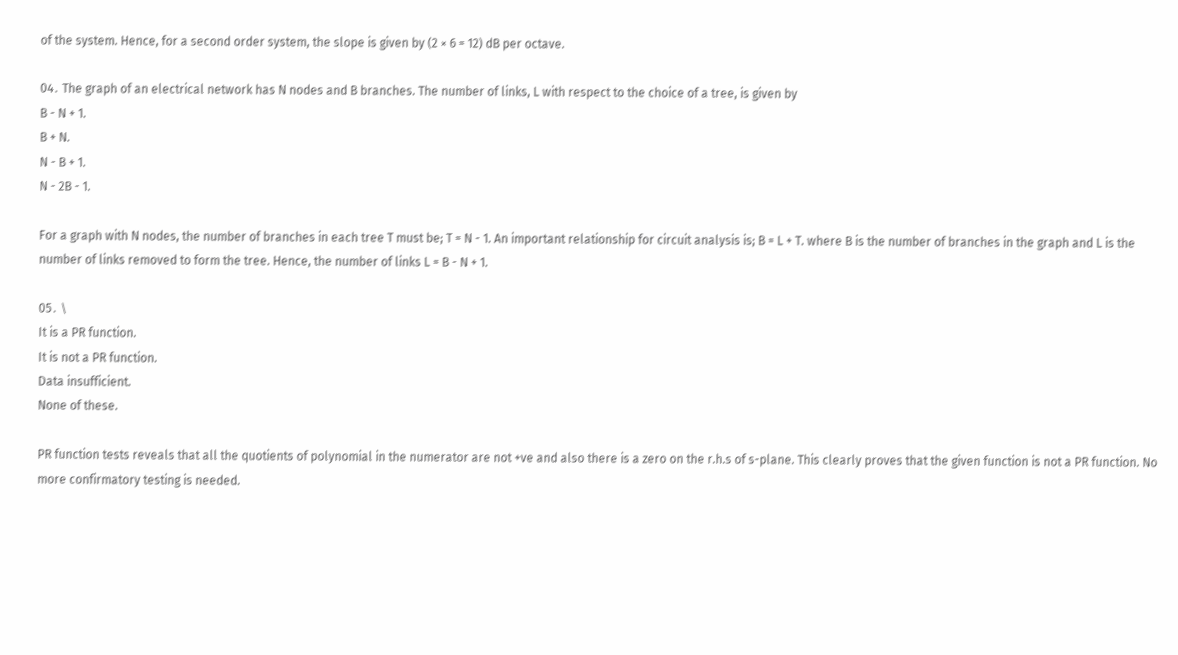of the system. Hence, for a second order system, the slope is given by (2 × 6 = 12) dB per octave.

04․ The graph of an electrical network has N nodes and B branches. The number of links, L with respect to the choice of a tree, is given by
B - N + 1.
B + N.
N - B + 1.
N - 2B - 1.

For a graph with N nodes, the number of branches in each tree T must be; T = N - 1. An important relationship for circuit analysis is; B = L + T. where B is the number of branches in the graph and L is the number of links removed to form the tree. Hence, the number of links L = B - N + 1.

05․ \
It is a PR function.
It is not a PR function.
Data insufficient.
None of these.

PR function tests reveals that all the quotients of polynomial in the numerator are not +ve and also there is a zero on the r.h.s of s-plane. This clearly proves that the given function is not a PR function. No more confirmatory testing is needed.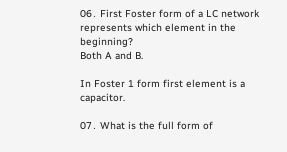06․ First Foster form of a LC network represents which element in the beginning?
Both A and B.

In Foster 1 form first element is a capacitor.

07․ What is the full form of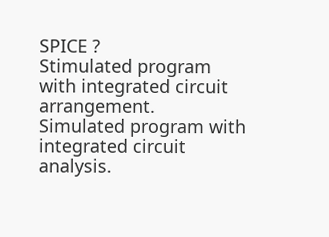SPICE ?
Stimulated program with integrated circuit arrangement.
Simulated program with integrated circuit analysis.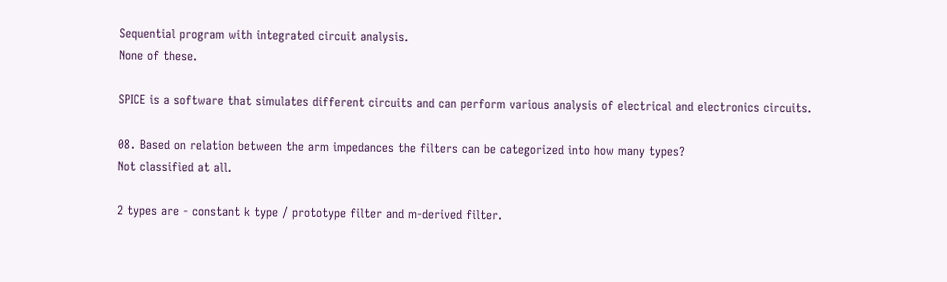Sequential program with integrated circuit analysis.
None of these.

SPICE is a software that simulates different circuits and can perform various analysis of electrical and electronics circuits.

08․ Based on relation between the arm impedances the filters can be categorized into how many types?
Not classified at all.

2 types are - constant k type / prototype filter and m-derived filter.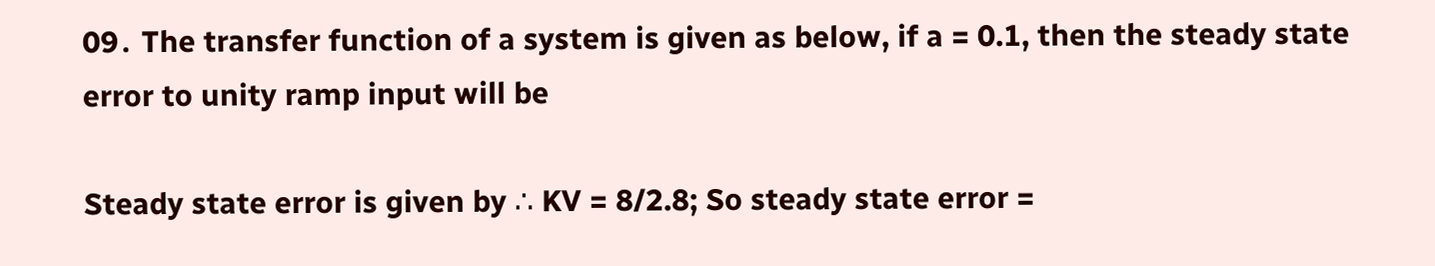09․ The transfer function of a system is given as below, if a = 0.1, then the steady state error to unity ramp input will be

Steady state error is given by ∴ KV = 8/2.8; So steady state error =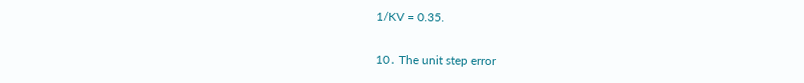1/KV = 0.35.

10․ The unit step error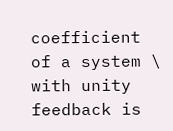coefficient of a system \ with unity feedback is